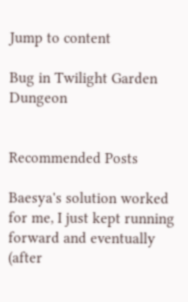Jump to content

Bug in Twilight Garden Dungeon


Recommended Posts

Baesya's solution worked for me, I just kept running forward and eventually (after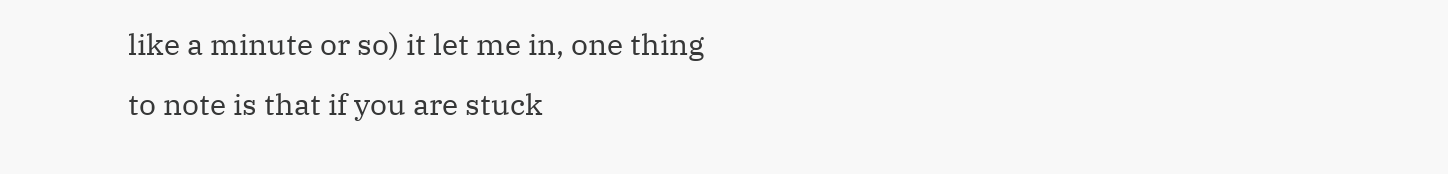like a minute or so) it let me in, one thing to note is that if you are stuck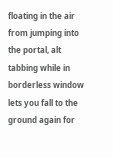floating in the air from jumping into the portal, alt tabbing while in borderless window lets you fall to the ground again for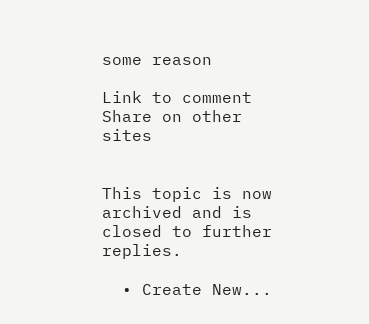some reason

Link to comment
Share on other sites


This topic is now archived and is closed to further replies.

  • Create New...